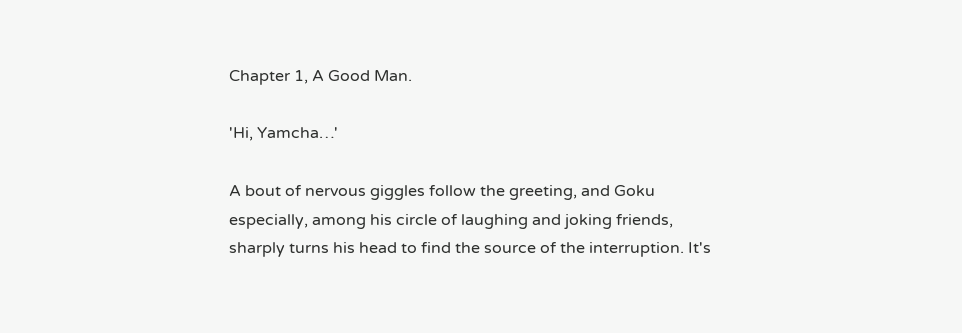Chapter 1, A Good Man.

'Hi, Yamcha…'

A bout of nervous giggles follow the greeting, and Goku especially, among his circle of laughing and joking friends, sharply turns his head to find the source of the interruption. It's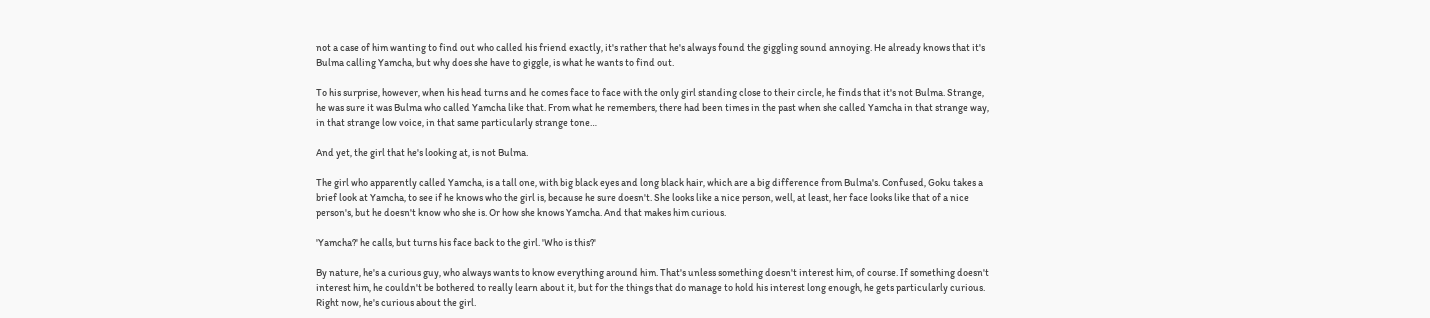not a case of him wanting to find out who called his friend exactly, it's rather that he's always found the giggling sound annoying. He already knows that it's Bulma calling Yamcha, but why does she have to giggle, is what he wants to find out.

To his surprise, however, when his head turns and he comes face to face with the only girl standing close to their circle, he finds that it's not Bulma. Strange, he was sure it was Bulma who called Yamcha like that. From what he remembers, there had been times in the past when she called Yamcha in that strange way, in that strange low voice, in that same particularly strange tone…

And yet, the girl that he's looking at, is not Bulma.

The girl who apparently called Yamcha, is a tall one, with big black eyes and long black hair, which are a big difference from Bulma's. Confused, Goku takes a brief look at Yamcha, to see if he knows who the girl is, because he sure doesn't. She looks like a nice person, well, at least, her face looks like that of a nice person's, but he doesn't know who she is. Or how she knows Yamcha. And that makes him curious.

'Yamcha?' he calls, but turns his face back to the girl. 'Who is this?'

By nature, he's a curious guy, who always wants to know everything around him. That's unless something doesn't interest him, of course. If something doesn't interest him, he couldn't be bothered to really learn about it, but for the things that do manage to hold his interest long enough, he gets particularly curious. Right now, he's curious about the girl.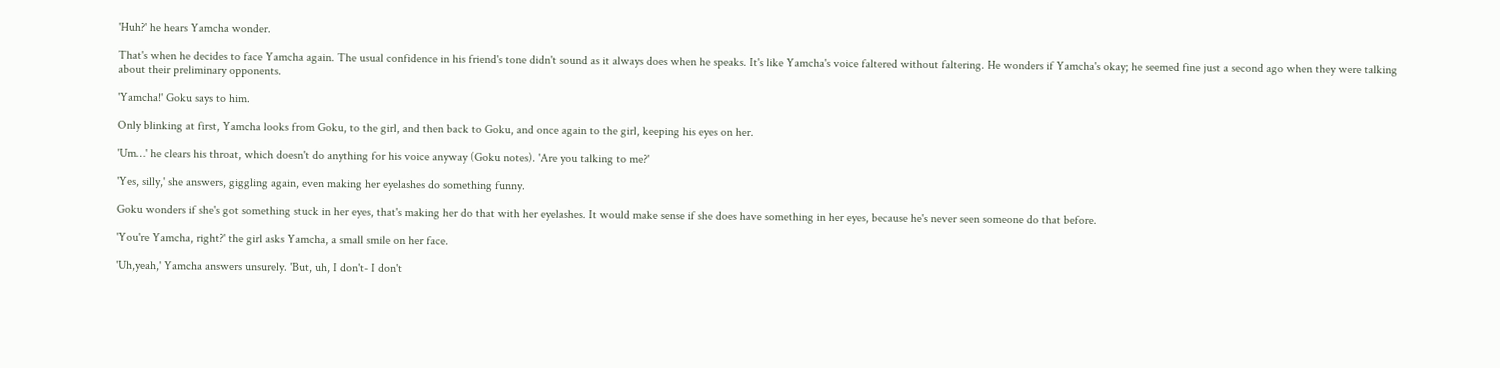'Huh?' he hears Yamcha wonder.

That's when he decides to face Yamcha again. The usual confidence in his friend's tone didn't sound as it always does when he speaks. It's like Yamcha's voice faltered without faltering. He wonders if Yamcha's okay; he seemed fine just a second ago when they were talking about their preliminary opponents.

'Yamcha!' Goku says to him.

Only blinking at first, Yamcha looks from Goku, to the girl, and then back to Goku, and once again to the girl, keeping his eyes on her.

'Um…' he clears his throat, which doesn't do anything for his voice anyway (Goku notes). 'Are you talking to me?'

'Yes, silly,' she answers, giggling again, even making her eyelashes do something funny.

Goku wonders if she's got something stuck in her eyes, that's making her do that with her eyelashes. It would make sense if she does have something in her eyes, because he's never seen someone do that before.

'You're Yamcha, right?' the girl asks Yamcha, a small smile on her face.

'Uh,yeah,' Yamcha answers unsurely. 'But, uh, I don't- I don't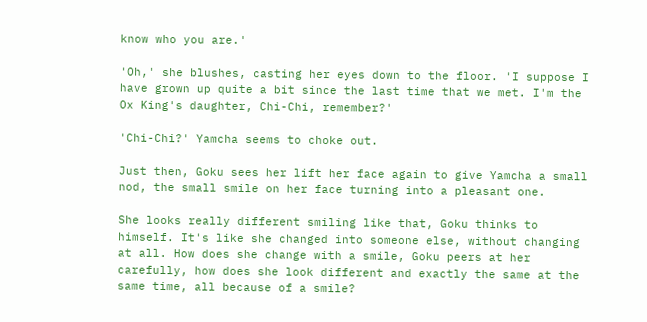know who you are.'

'Oh,' she blushes, casting her eyes down to the floor. 'I suppose I have grown up quite a bit since the last time that we met. I'm the Ox King's daughter, Chi-Chi, remember?'

'Chi-Chi?' Yamcha seems to choke out.

Just then, Goku sees her lift her face again to give Yamcha a small nod, the small smile on her face turning into a pleasant one.

She looks really different smiling like that, Goku thinks to himself. It's like she changed into someone else, without changing at all. How does she change with a smile, Goku peers at her carefully, how does she look different and exactly the same at the same time, all because of a smile?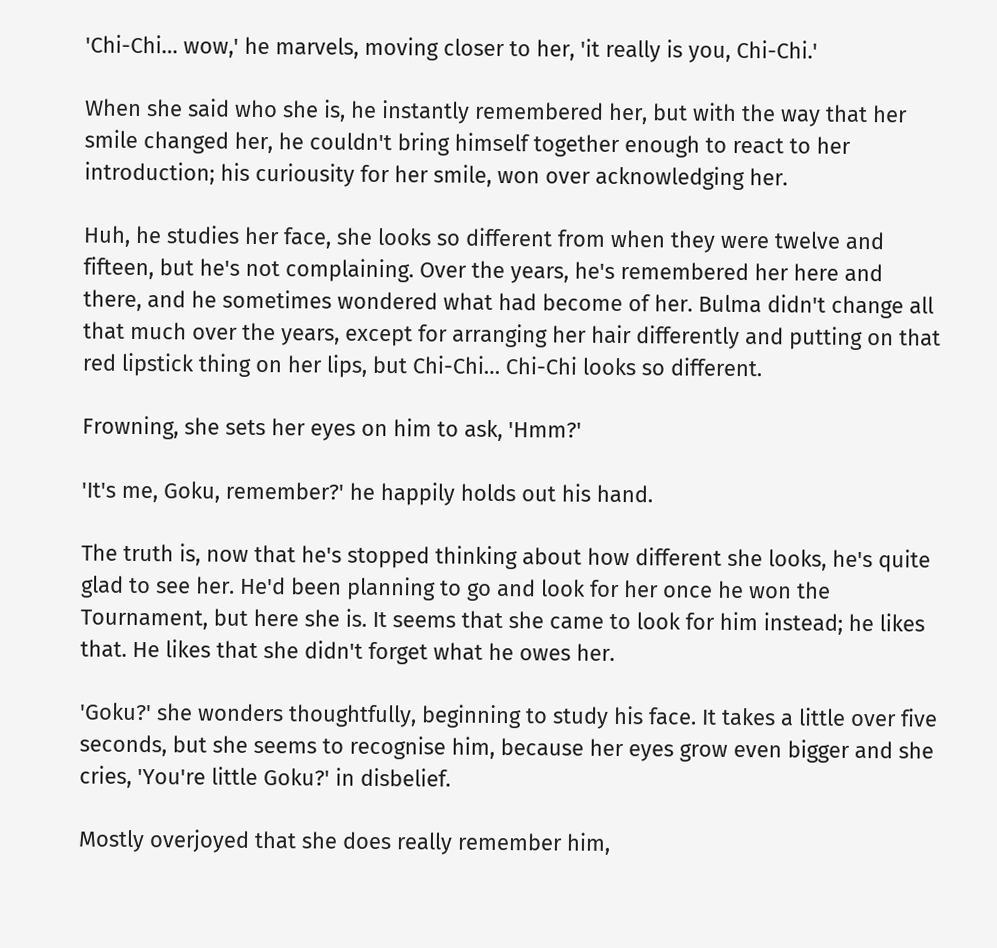'Chi-Chi… wow,' he marvels, moving closer to her, 'it really is you, Chi-Chi.'

When she said who she is, he instantly remembered her, but with the way that her smile changed her, he couldn't bring himself together enough to react to her introduction; his curiousity for her smile, won over acknowledging her.

Huh, he studies her face, she looks so different from when they were twelve and fifteen, but he's not complaining. Over the years, he's remembered her here and there, and he sometimes wondered what had become of her. Bulma didn't change all that much over the years, except for arranging her hair differently and putting on that red lipstick thing on her lips, but Chi-Chi… Chi-Chi looks so different.

Frowning, she sets her eyes on him to ask, 'Hmm?'

'It's me, Goku, remember?' he happily holds out his hand.

The truth is, now that he's stopped thinking about how different she looks, he's quite glad to see her. He'd been planning to go and look for her once he won the Tournament, but here she is. It seems that she came to look for him instead; he likes that. He likes that she didn't forget what he owes her.

'Goku?' she wonders thoughtfully, beginning to study his face. It takes a little over five seconds, but she seems to recognise him, because her eyes grow even bigger and she cries, 'You're little Goku?' in disbelief.

Mostly overjoyed that she does really remember him,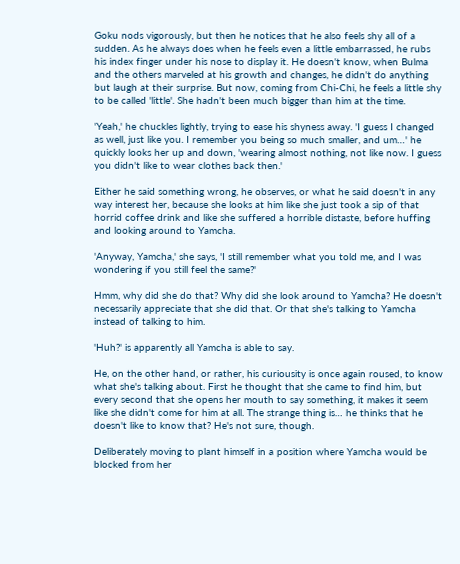Goku nods vigorously, but then he notices that he also feels shy all of a sudden. As he always does when he feels even a little embarrassed, he rubs his index finger under his nose to display it. He doesn't know, when Bulma and the others marveled at his growth and changes, he didn't do anything but laugh at their surprise. But now, coming from Chi-Chi, he feels a little shy to be called 'little'. She hadn't been much bigger than him at the time.

'Yeah,' he chuckles lightly, trying to ease his shyness away. 'I guess I changed as well, just like you. I remember you being so much smaller, and um…' he quickly looks her up and down, 'wearing almost nothing, not like now. I guess you didn't like to wear clothes back then.'

Either he said something wrong, he observes, or what he said doesn't in any way interest her, because she looks at him like she just took a sip of that horrid coffee drink and like she suffered a horrible distaste, before huffing and looking around to Yamcha.

'Anyway, Yamcha,' she says, 'I still remember what you told me, and I was wondering if you still feel the same?'

Hmm, why did she do that? Why did she look around to Yamcha? He doesn't necessarily appreciate that she did that. Or that she's talking to Yamcha instead of talking to him.

'Huh?' is apparently all Yamcha is able to say.

He, on the other hand, or rather, his curiousity is once again roused, to know what she's talking about. First he thought that she came to find him, but every second that she opens her mouth to say something, it makes it seem like she didn't come for him at all. The strange thing is… he thinks that he doesn't like to know that? He's not sure, though.

Deliberately moving to plant himself in a position where Yamcha would be blocked from her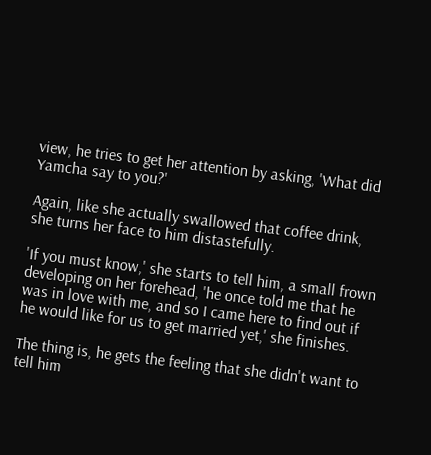view, he tries to get her attention by asking, 'What did Yamcha say to you?'

Again, like she actually swallowed that coffee drink, she turns her face to him distastefully.

'If you must know,' she starts to tell him, a small frown developing on her forehead, 'he once told me that he was in love with me, and so I came here to find out if he would like for us to get married yet,' she finishes.

The thing is, he gets the feeling that she didn't want to tell him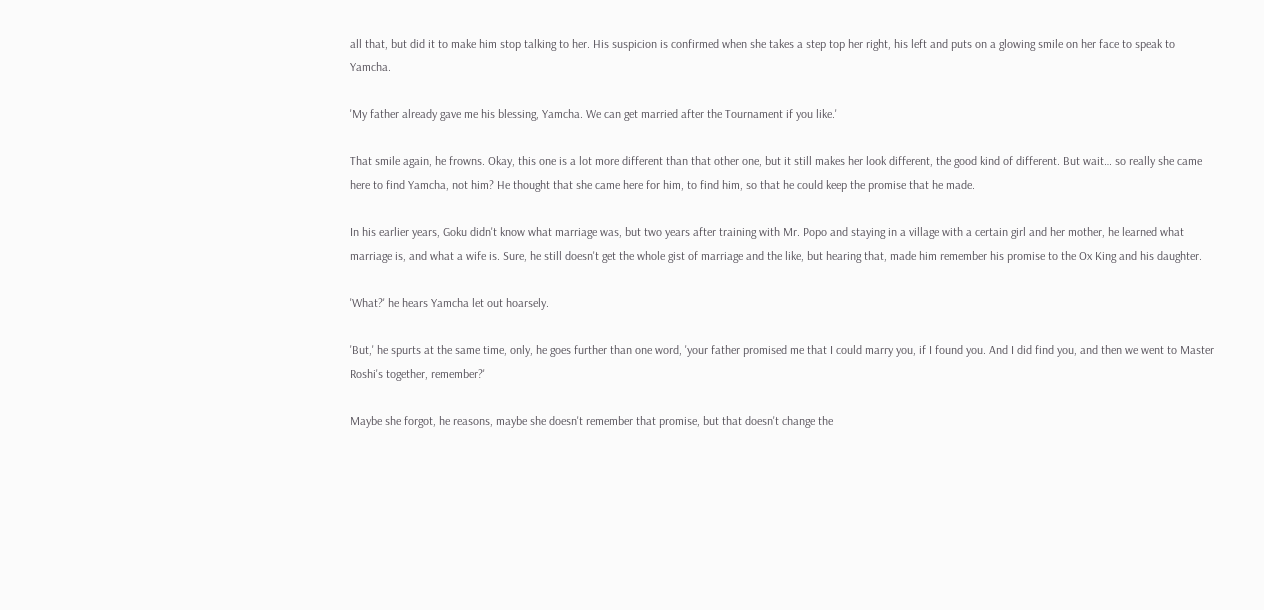all that, but did it to make him stop talking to her. His suspicion is confirmed when she takes a step top her right, his left and puts on a glowing smile on her face to speak to Yamcha.

'My father already gave me his blessing, Yamcha. We can get married after the Tournament if you like.'

That smile again, he frowns. Okay, this one is a lot more different than that other one, but it still makes her look different, the good kind of different. But wait… so really she came here to find Yamcha, not him? He thought that she came here for him, to find him, so that he could keep the promise that he made.

In his earlier years, Goku didn't know what marriage was, but two years after training with Mr. Popo and staying in a village with a certain girl and her mother, he learned what marriage is, and what a wife is. Sure, he still doesn't get the whole gist of marriage and the like, but hearing that, made him remember his promise to the Ox King and his daughter.

'What?' he hears Yamcha let out hoarsely.

'But,' he spurts at the same time, only, he goes further than one word, 'your father promised me that I could marry you, if I found you. And I did find you, and then we went to Master Roshi's together, remember?'

Maybe she forgot, he reasons, maybe she doesn't remember that promise, but that doesn't change the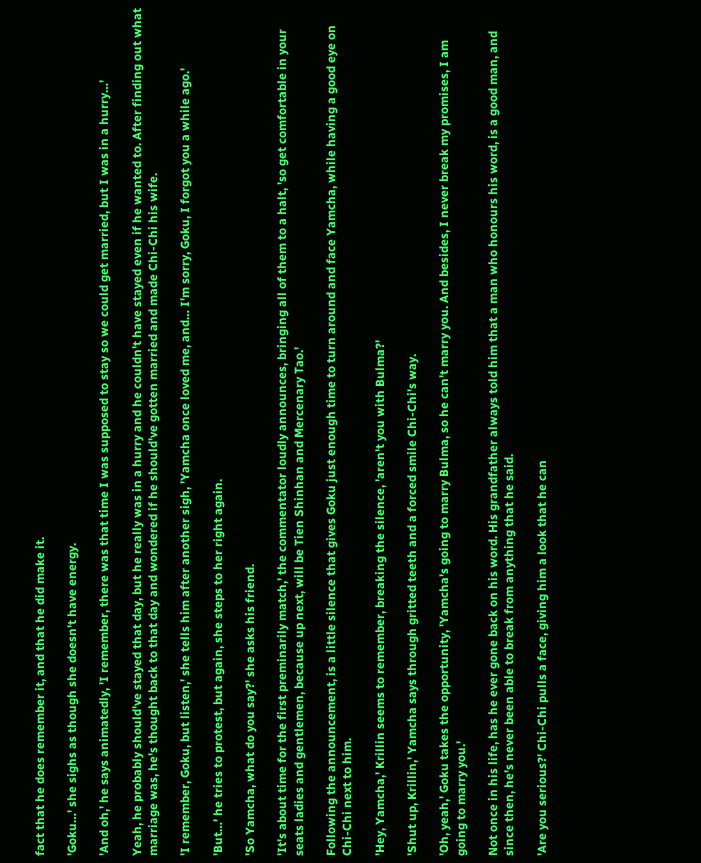fact that he does remember it, and that he did make it.

'Goku…' she sighs as though she doesn't have energy.

'And oh,' he says animatedly, 'I remember, there was that time I was supposed to stay so we could get married, but I was in a hurry…'

Yeah, he probably should've stayed that day, but he really was in a hurry and he couldn't have stayed even if he wanted to. After finding out what marriage was, he's thought back to that day and wondered if he should've gotten married and made Chi-Chi his wife.

'I remember, Goku, but listen,' she tells him after another sigh, 'Yamcha once loved me, and… I'm sorry, Goku, I forgot you a while ago.'

'But…' he tries to protest, but again, she steps to her right again.

'So Yamcha, what do you say?' she asks his friend.

'It's about time for the first preminarily match,' the commentator loudly announces, bringing all of them to a halt, 'so get comfortable in your seats ladies and gentlemen, because up next, will be Tien Shinhan and Mercenary Tao.'

Following the announcement, is a little silence that gives Goku just enough time to turn around and face Yamcha, while having a good eye on Chi-Chi next to him.

'Hey, Yamcha,' Krillin seems to remember, breaking the silence, 'aren't you with Bulma?'

'Shut up, Krillin,' Yamcha says through gritted teeth and a forced smile Chi-Chi's way.

'Oh, yeah,' Goku takes the opportunity, 'Yamcha's going to marry Bulma, so he can't marry you. And besides, I never break my promises, I am going to marry you.'

Not once in his life, has he ever gone back on his word. His grandfather always told him that a man who honours his word, is a good man, and since then, he's never been able to break from anything that he said.

'Are you serious?' Chi-Chi pulls a face, giving him a look that he can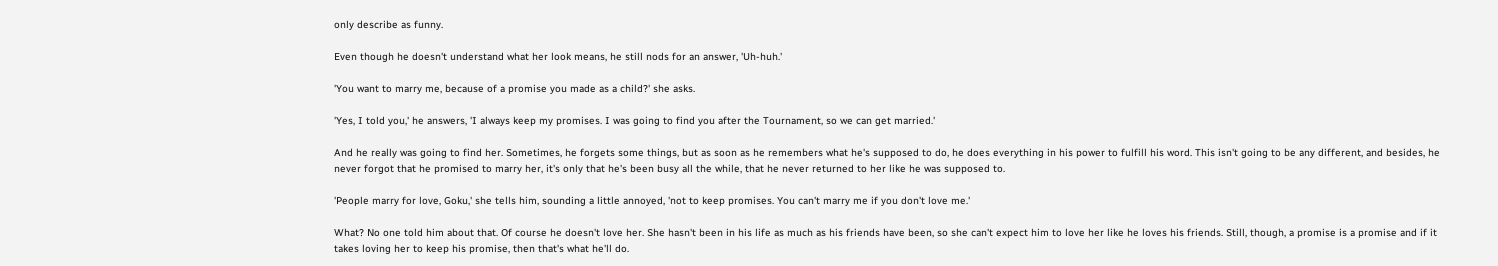only describe as funny.

Even though he doesn't understand what her look means, he still nods for an answer, 'Uh-huh.'

'You want to marry me, because of a promise you made as a child?' she asks.

'Yes, I told you,' he answers, 'I always keep my promises. I was going to find you after the Tournament, so we can get married.'

And he really was going to find her. Sometimes, he forgets some things, but as soon as he remembers what he's supposed to do, he does everything in his power to fulfill his word. This isn't going to be any different, and besides, he never forgot that he promised to marry her, it's only that he's been busy all the while, that he never returned to her like he was supposed to.

'People marry for love, Goku,' she tells him, sounding a little annoyed, 'not to keep promises. You can't marry me if you don't love me.'

What? No one told him about that. Of course he doesn't love her. She hasn't been in his life as much as his friends have been, so she can't expect him to love her like he loves his friends. Still, though, a promise is a promise and if it takes loving her to keep his promise, then that's what he'll do.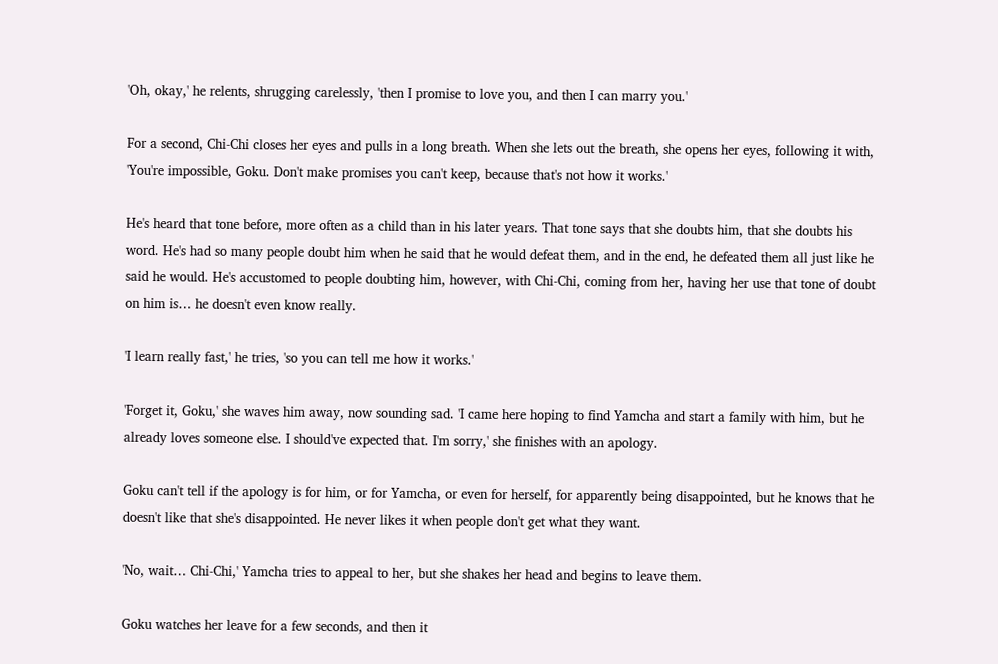'Oh, okay,' he relents, shrugging carelessly, 'then I promise to love you, and then I can marry you.'

For a second, Chi-Chi closes her eyes and pulls in a long breath. When she lets out the breath, she opens her eyes, following it with, 'You're impossible, Goku. Don't make promises you can't keep, because that's not how it works.'

He's heard that tone before, more often as a child than in his later years. That tone says that she doubts him, that she doubts his word. He's had so many people doubt him when he said that he would defeat them, and in the end, he defeated them all just like he said he would. He's accustomed to people doubting him, however, with Chi-Chi, coming from her, having her use that tone of doubt on him is… he doesn't even know really.

'I learn really fast,' he tries, 'so you can tell me how it works.'

'Forget it, Goku,' she waves him away, now sounding sad. 'I came here hoping to find Yamcha and start a family with him, but he already loves someone else. I should've expected that. I'm sorry,' she finishes with an apology.

Goku can't tell if the apology is for him, or for Yamcha, or even for herself, for apparently being disappointed, but he knows that he doesn't like that she's disappointed. He never likes it when people don't get what they want.

'No, wait… Chi-Chi,' Yamcha tries to appeal to her, but she shakes her head and begins to leave them.

Goku watches her leave for a few seconds, and then it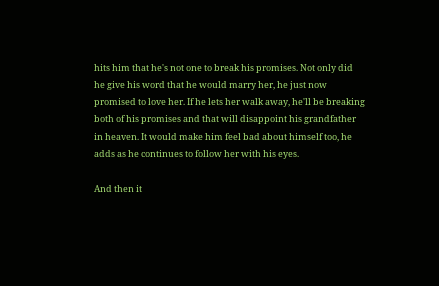hits him that he's not one to break his promises. Not only did he give his word that he would marry her, he just now promised to love her. If he lets her walk away, he'll be breaking both of his promises and that will disappoint his grandfather in heaven. It would make him feel bad about himself too, he adds as he continues to follow her with his eyes.

And then it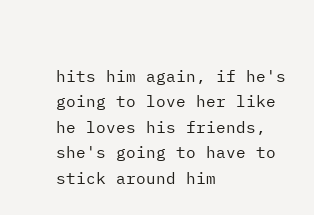hits him again, if he's going to love her like he loves his friends, she's going to have to stick around him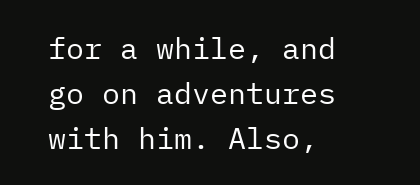for a while, and go on adventures with him. Also,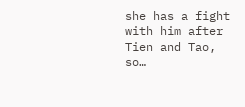she has a fight with him after Tien and Tao, so…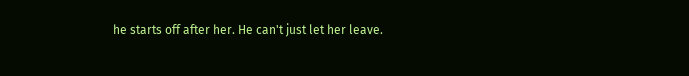he starts off after her. He can't just let her leave.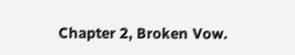Chapter 2, Broken Vow.